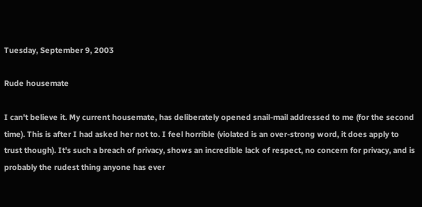Tuesday, September 9, 2003

Rude housemate

I can't believe it. My current housemate, has deliberately opened snail-mail addressed to me (for the second time). This is after I had asked her not to. I feel horrible (violated is an over-strong word, it does apply to trust though). It's such a breach of privacy, shows an incredible lack of respect, no concern for privacy, and is probably the rudest thing anyone has ever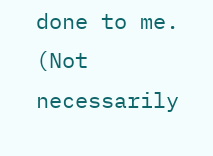done to me. (Not necessarily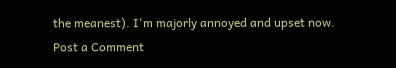the meanest). I'm majorly annoyed and upset now.
Post a Comment